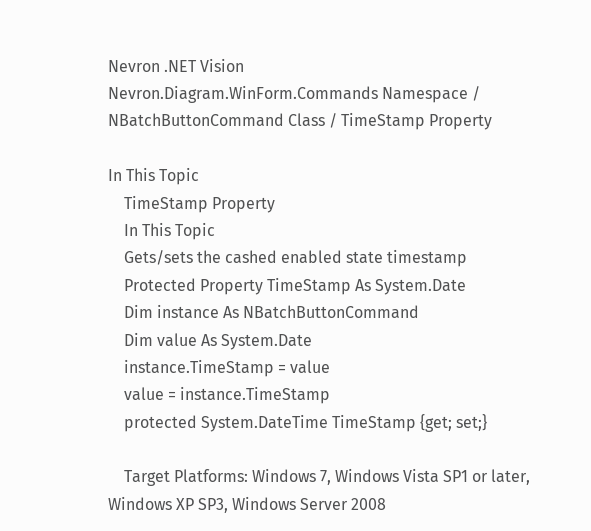Nevron .NET Vision
Nevron.Diagram.WinForm.Commands Namespace / NBatchButtonCommand Class / TimeStamp Property

In This Topic
    TimeStamp Property
    In This Topic
    Gets/sets the cashed enabled state timestamp
    Protected Property TimeStamp As System.Date
    Dim instance As NBatchButtonCommand
    Dim value As System.Date
    instance.TimeStamp = value
    value = instance.TimeStamp
    protected System.DateTime TimeStamp {get; set;}

    Target Platforms: Windows 7, Windows Vista SP1 or later, Windows XP SP3, Windows Server 2008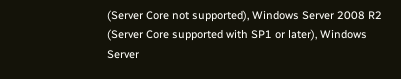(Server Core not supported), Windows Server 2008 R2 (Server Core supported with SP1 or later), Windows Server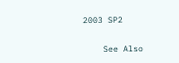2003 SP2

    See Also